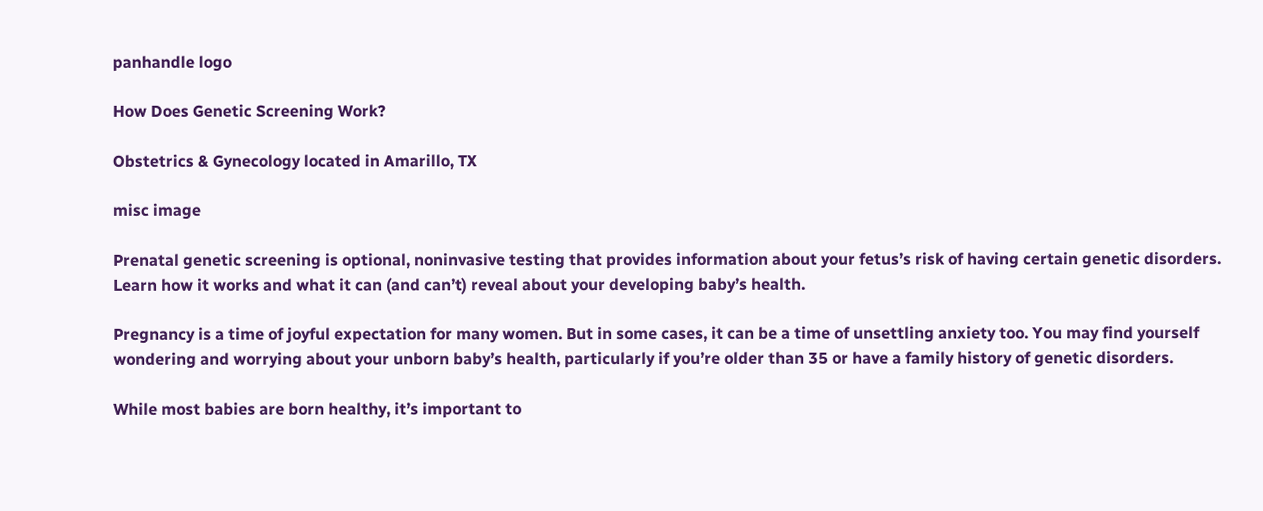panhandle logo

How Does Genetic Screening Work?

Obstetrics & Gynecology located in Amarillo, TX

misc image

Prenatal genetic screening is optional, noninvasive testing that provides information about your fetus’s risk of having certain genetic disorders. Learn how it works and what it can (and can’t) reveal about your developing baby’s health.

Pregnancy is a time of joyful expectation for many women. But in some cases, it can be a time of unsettling anxiety too. You may find yourself wondering and worrying about your unborn baby’s health, particularly if you’re older than 35 or have a family history of genetic disorders.

While most babies are born healthy, it’s important to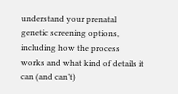understand your prenatal genetic screening options, including how the process works and what kind of details it can (and can’t)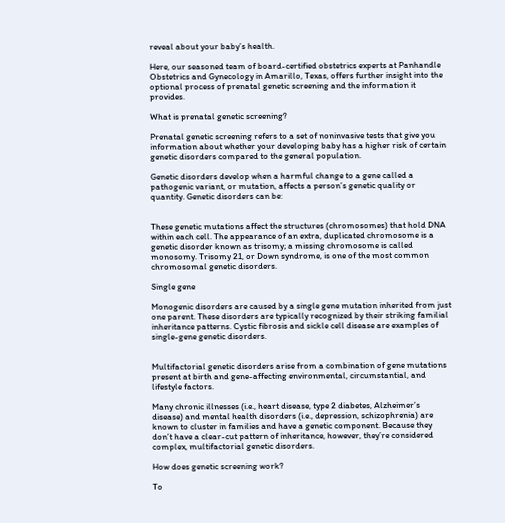reveal about your baby’s health.

Here, our seasoned team of board-certified obstetrics experts at Panhandle Obstetrics and Gynecology in Amarillo, Texas, offers further insight into the optional process of prenatal genetic screening and the information it provides.

What is prenatal genetic screening?

Prenatal genetic screening refers to a set of noninvasive tests that give you information about whether your developing baby has a higher risk of certain genetic disorders compared to the general population.

Genetic disorders develop when a harmful change to a gene called a pathogenic variant, or mutation, affects a person’s genetic quality or quantity. Genetic disorders can be:


These genetic mutations affect the structures (chromosomes) that hold DNA within each cell. The appearance of an extra, duplicated chromosome is a genetic disorder known as trisomy; a missing chromosome is called monosomy. Trisomy 21, or Down syndrome, is one of the most common chromosomal genetic disorders.

Single gene

Monogenic disorders are caused by a single gene mutation inherited from just one parent. These disorders are typically recognized by their striking familial inheritance patterns. Cystic fibrosis and sickle cell disease are examples of single-gene genetic disorders.


Multifactorial genetic disorders arise from a combination of gene mutations present at birth and gene-affecting environmental, circumstantial, and lifestyle factors.

Many chronic illnesses (i.e., heart disease, type 2 diabetes, Alzheimer’s disease) and mental health disorders (i.e., depression, schizophrenia) are known to cluster in families and have a genetic component. Because they don’t have a clear-cut pattern of inheritance, however, they’re considered complex, multifactorial genetic disorders.

How does genetic screening work?

To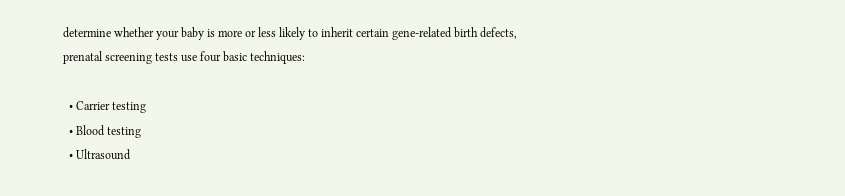determine whether your baby is more or less likely to inherit certain gene-related birth defects, prenatal screening tests use four basic techniques:

  • Carrier testing
  • Blood testing
  • Ultrasound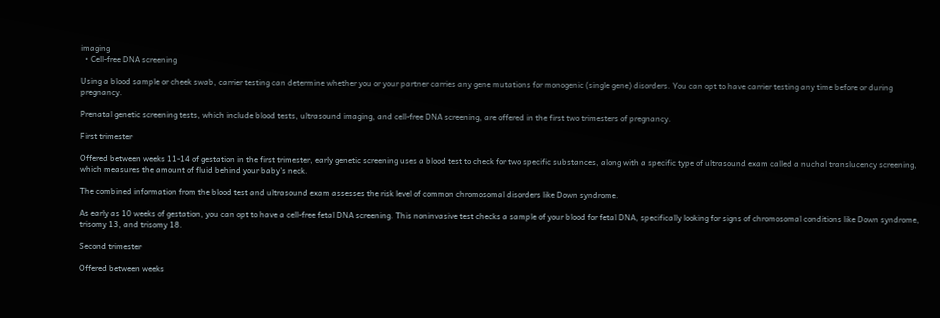imaging
  • Cell-free DNA screening

Using a blood sample or cheek swab, carrier testing can determine whether you or your partner carries any gene mutations for monogenic (single gene) disorders. You can opt to have carrier testing any time before or during pregnancy.

Prenatal genetic screening tests, which include blood tests, ultrasound imaging, and cell-free DNA screening, are offered in the first two trimesters of pregnancy.

First trimester

Offered between weeks 11-14 of gestation in the first trimester, early genetic screening uses a blood test to check for two specific substances, along with a specific type of ultrasound exam called a nuchal translucency screening, which measures the amount of fluid behind your baby’s neck.

The combined information from the blood test and ultrasound exam assesses the risk level of common chromosomal disorders like Down syndrome.

As early as 10 weeks of gestation, you can opt to have a cell-free fetal DNA screening. This noninvasive test checks a sample of your blood for fetal DNA, specifically looking for signs of chromosomal conditions like Down syndrome, trisomy 13, and trisomy 18.

Second trimester

Offered between weeks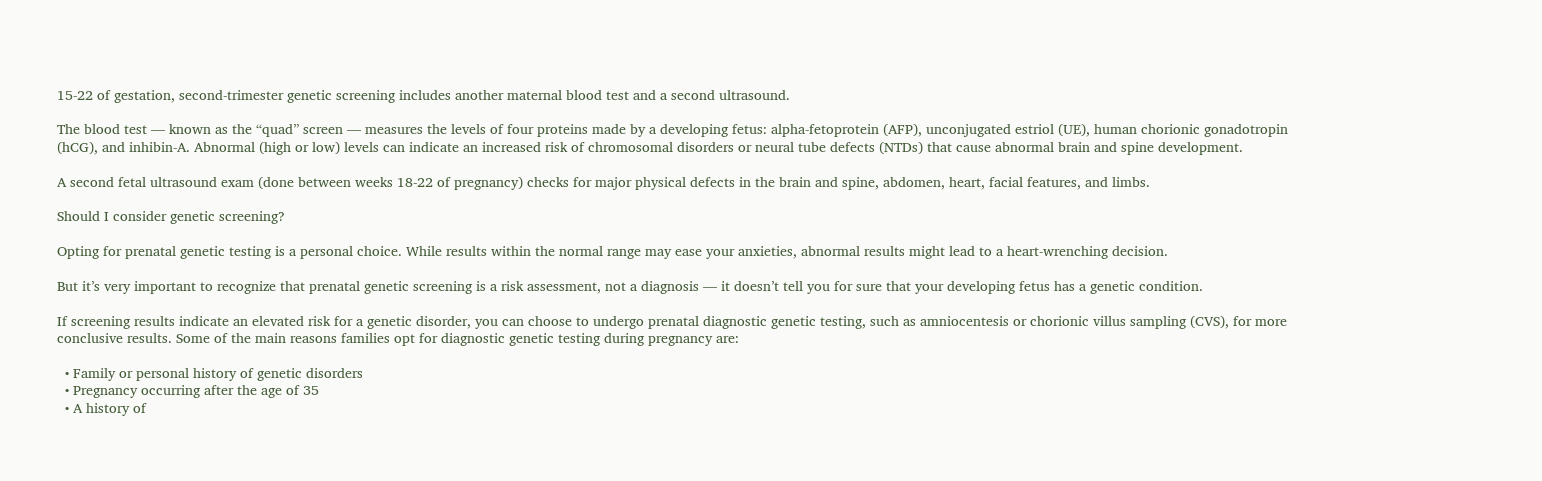15-22 of gestation, second-trimester genetic screening includes another maternal blood test and a second ultrasound.

The blood test — known as the “quad” screen — measures the levels of four proteins made by a developing fetus: alpha-fetoprotein (AFP), unconjugated estriol (UE), human chorionic gonadotropin (hCG), and inhibin-A. Abnormal (high or low) levels can indicate an increased risk of chromosomal disorders or neural tube defects (NTDs) that cause abnormal brain and spine development.

A second fetal ultrasound exam (done between weeks 18-22 of pregnancy) checks for major physical defects in the brain and spine, abdomen, heart, facial features, and limbs.

Should I consider genetic screening?

Opting for prenatal genetic testing is a personal choice. While results within the normal range may ease your anxieties, abnormal results might lead to a heart-wrenching decision.

But it’s very important to recognize that prenatal genetic screening is a risk assessment, not a diagnosis — it doesn’t tell you for sure that your developing fetus has a genetic condition.

If screening results indicate an elevated risk for a genetic disorder, you can choose to undergo prenatal diagnostic genetic testing, such as amniocentesis or chorionic villus sampling (CVS), for more conclusive results. Some of the main reasons families opt for diagnostic genetic testing during pregnancy are:

  • Family or personal history of genetic disorders
  • Pregnancy occurring after the age of 35
  • A history of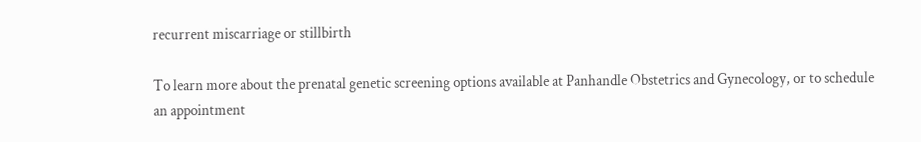recurrent miscarriage or stillbirth

To learn more about the prenatal genetic screening options available at Panhandle Obstetrics and Gynecology, or to schedule an appointment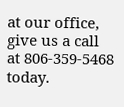at our office, give us a call at 806-359-5468 today.